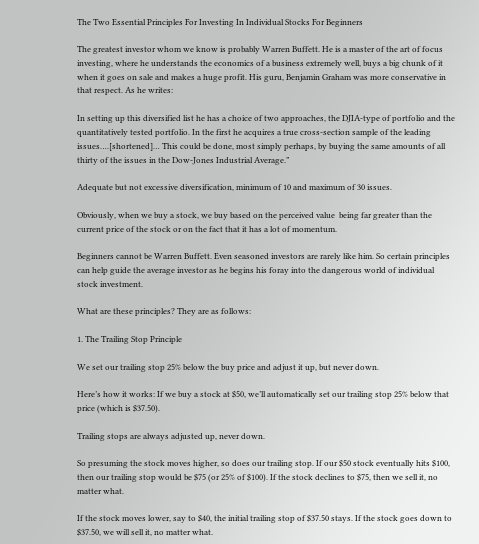The Two Essential Principles For Investing In Individual Stocks For Beginners

The greatest investor whom we know is probably Warren Buffett. He is a master of the art of focus investing, where he understands the economics of a business extremely well, buys a big chunk of it when it goes on sale and makes a huge profit. His guru, Benjamin Graham was more conservative in that respect. As he writes:

In setting up this diversified list he has a choice of two approaches, the DJIA-type of portfolio and the quantitatively tested portfolio. In the first he acquires a true cross-section sample of the leading issues….[shortened]… This could be done, most simply perhaps, by buying the same amounts of all thirty of the issues in the Dow-Jones Industrial Average.”

Adequate but not excessive diversification, minimum of 10 and maximum of 30 issues.

Obviously, when we buy a stock, we buy based on the perceived value  being far greater than the current price of the stock or on the fact that it has a lot of momentum.

Beginners cannot be Warren Buffett. Even seasoned investors are rarely like him. So certain principles can help guide the average investor as he begins his foray into the dangerous world of individual stock investment.

What are these principles? They are as follows:

1. The Trailing Stop Principle

We set our trailing stop 25% below the buy price and adjust it up, but never down.

Here’s how it works: If we buy a stock at $50, we’ll automatically set our trailing stop 25% below that price (which is $37.50).

Trailing stops are always adjusted up, never down.

So presuming the stock moves higher, so does our trailing stop. If our $50 stock eventually hits $100, then our trailing stop would be $75 (or 25% of $100). If the stock declines to $75, then we sell it, no matter what.

If the stock moves lower, say to $40, the initial trailing stop of $37.50 stays. If the stock goes down to $37.50, we will sell it, no matter what.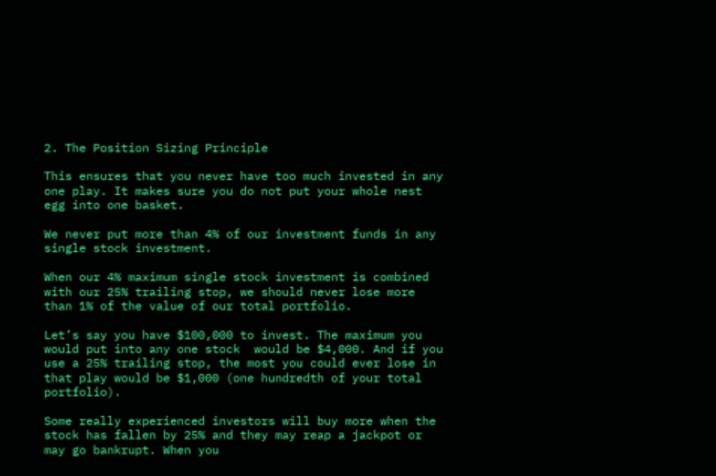2. The Position Sizing Principle

This ensures that you never have too much invested in any one play. It makes sure you do not put your whole nest egg into one basket.

We never put more than 4% of our investment funds in any single stock investment.

When our 4% maximum single stock investment is combined with our 25% trailing stop, we should never lose more than 1% of the value of our total portfolio.

Let’s say you have $100,000 to invest. The maximum you would put into any one stock  would be $4,000. And if you use a 25% trailing stop, the most you could ever lose in that play would be $1,000 (one hundredth of your total portfolio).

Some really experienced investors will buy more when the stock has fallen by 25% and they may reap a jackpot or may go bankrupt. When you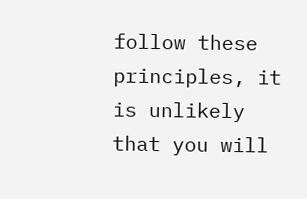follow these principles, it is unlikely that you will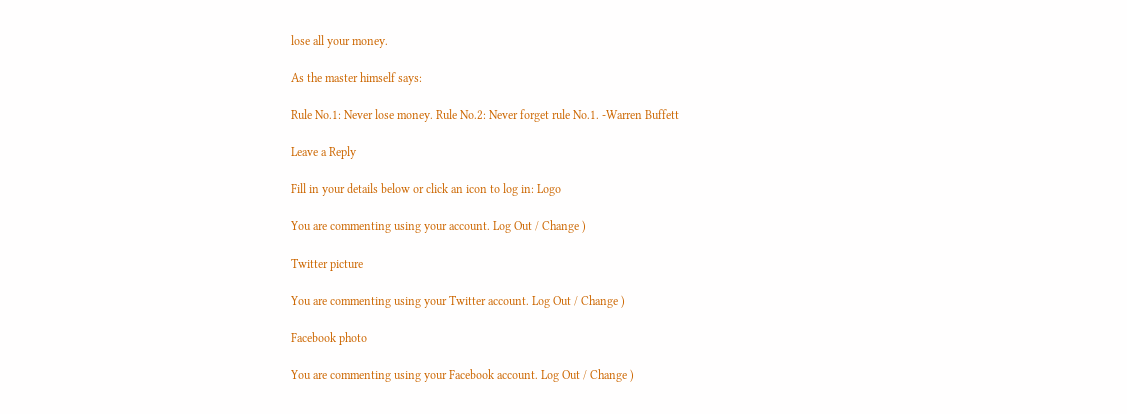lose all your money.

As the master himself says:

Rule No.1: Never lose money. Rule No.2: Never forget rule No.1. -Warren Buffett

Leave a Reply

Fill in your details below or click an icon to log in: Logo

You are commenting using your account. Log Out / Change )

Twitter picture

You are commenting using your Twitter account. Log Out / Change )

Facebook photo

You are commenting using your Facebook account. Log Out / Change )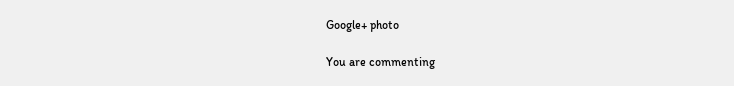Google+ photo

You are commenting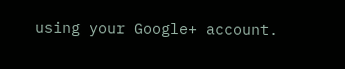using your Google+ account.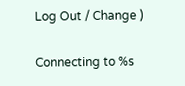Log Out / Change )

Connecting to %s